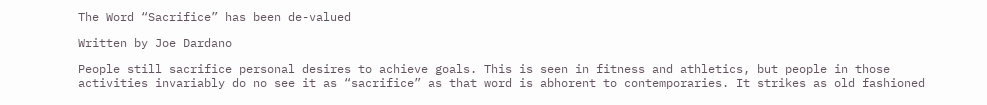The Word “Sacrifice” has been de-valued

Written by Joe Dardano

People still sacrifice personal desires to achieve goals. This is seen in fitness and athletics, but people in those activities invariably do no see it as “sacrifice” as that word is abhorent to contemporaries. It strikes as old fashioned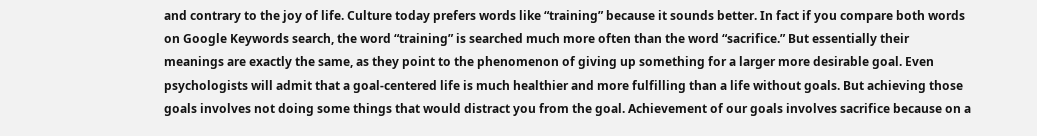and contrary to the joy of life. Culture today prefers words like “training” because it sounds better. In fact if you compare both words on Google Keywords search, the word “training” is searched much more often than the word “sacrifice.” But essentially their meanings are exactly the same, as they point to the phenomenon of giving up something for a larger more desirable goal. Even psychologists will admit that a goal-centered life is much healthier and more fulfilling than a life without goals. But achieving those goals involves not doing some things that would distract you from the goal. Achievement of our goals involves sacrifice because on a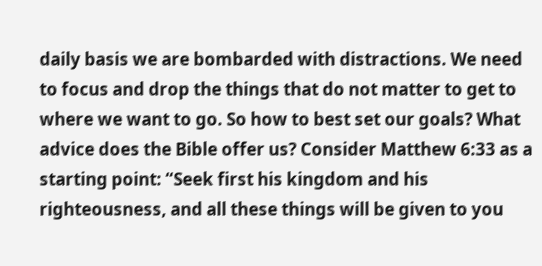daily basis we are bombarded with distractions. We need to focus and drop the things that do not matter to get to where we want to go. So how to best set our goals? What advice does the Bible offer us? Consider Matthew 6:33 as a starting point: “Seek first his kingdom and his righteousness, and all these things will be given to you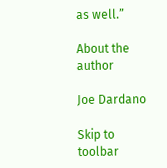as well.”

About the author

Joe Dardano

Skip to toolbar